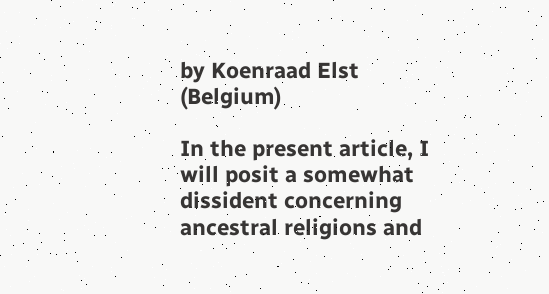by Koenraad Elst (Belgium)

In the present article, I will posit a somewhat dissident concerning ancestral religions and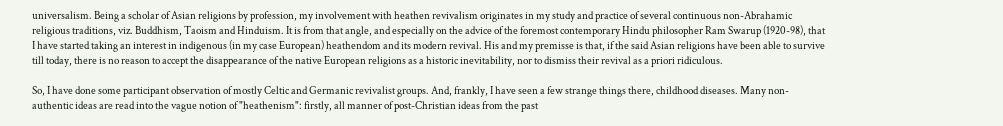universalism. Being a scholar of Asian religions by profession, my involvement with heathen revivalism originates in my study and practice of several continuous non-Abrahamic religious traditions, viz. Buddhism, Taoism and Hinduism. It is from that angle, and especially on the advice of the foremost contemporary Hindu philosopher Ram Swarup (1920-98), that I have started taking an interest in indigenous (in my case European) heathendom and its modern revival. His and my premisse is that, if the said Asian religions have been able to survive till today, there is no reason to accept the disappearance of the native European religions as a historic inevitability, nor to dismiss their revival as a priori ridiculous.

So, I have done some participant observation of mostly Celtic and Germanic revivalist groups. And, frankly, I have seen a few strange things there, childhood diseases. Many non-authentic ideas are read into the vague notion of "heathenism": firstly, all manner of post-Christian ideas from the past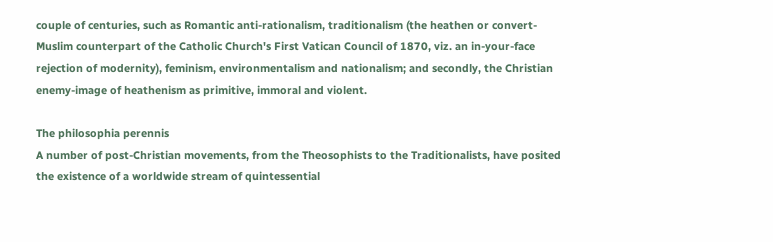couple of centuries, such as Romantic anti-rationalism, traditionalism (the heathen or convert-Muslim counterpart of the Catholic Church's First Vatican Council of 1870, viz. an in-your-face rejection of modernity), feminism, environmentalism and nationalism; and secondly, the Christian enemy-image of heathenism as primitive, immoral and violent.

The philosophia perennis
A number of post-Christian movements, from the Theosophists to the Traditionalists, have posited the existence of a worldwide stream of quintessential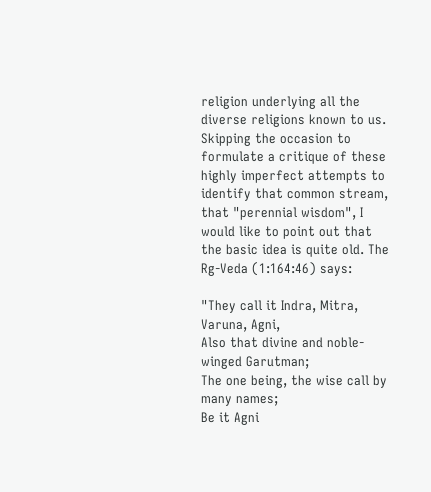religion underlying all the diverse religions known to us. Skipping the occasion to formulate a critique of these highly imperfect attempts to identify that common stream, that "perennial wisdom", I would like to point out that the basic idea is quite old. The Rg-Veda (1:164:46) says:

"They call it Indra, Mitra, Varuna, Agni,
Also that divine and noble-winged Garutman;
The one being, the wise call by many names;
Be it Agni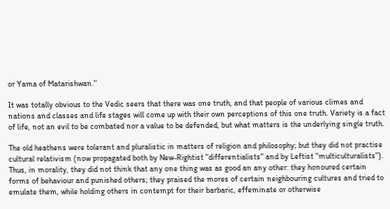or Yama of Matarishwan."

It was totally obvious to the Vedic seers that there was one truth, and that people of various climes and nations and classes and life stages will come up with their own perceptions of this one truth. Variety is a fact of life, not an evil to be combated nor a value to be defended, but what matters is the underlying single truth.

The old heathens were tolerant and pluralistic in matters of religion and philosophy; but they did not practise cultural relativism (now propagated both by New-Rightist "differentialists" and by Leftist "multiculturalists"). Thus, in morality, they did not think that any one thing was as good an any other: they honoured certain forms of behaviour and punished others; they praised the mores of certain neighbouring cultures and tried to emulate them, while holding others in contempt for their barbaric, effeminate or otherwise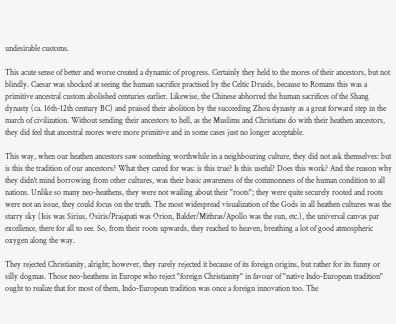undesirable customs.

This acute sense of better and worse created a dynamic of progress. Certainly they held to the mores of their ancestors, but not blindly. Caesar was shocked at seeing the human sacrifice practised by the Celtic Druids, because to Romans this was a primitive ancestral custom abolished centuries earlier. Likewise, the Chinese abhorred the human sacrifices of the Shang dynasty (ca. 16th-12th century BC) and praised their abolition by the succeeding Zhou dynasty as a great forward step in the march of civilization. Without sending their ancestors to hell, as the Muslims and Christians do with their heathen ancestors, they did feel that ancestral mores were more primitive and in some cases just no longer acceptable.

This way, when our heathen ancestors saw something worthwhile in a neighbouring culture, they did not ask themselves: but is this the tradition of our ancestors? What they cared for was: is this true? Is this useful? Does this work? And the reason why they didn't mind borrowing from other cultures, was their basic awareness of the commonness of the human condition to all nations. Unlike so many neo-heathens, they were not wailing about their "roots"; they were quite securely rooted and roots were not an issue, they could focus on the truth. The most widespread visualization of the Gods in all heathen cultures was the starry sky (Isis was Sirius, Osiris/Prajapati was Orion, Balder/Mithras/Apollo was the sun, etc.), the universal canvas par excellence, there for all to see. So, from their roots upwards, they reached to heaven, breathing a lot of good atmospheric oxygen along the way.

They rejected Christianity, alright; however, they rarely rejected it because of its foreign origins, but rather for its funny or silly dogmas. Those neo-heathens in Europe who reject "foreign Christianity" in favour of "native Indo-European tradition" ought to realize that for most of them, Indo-European tradition was once a foreign innovation too. The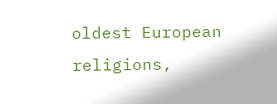oldest European religions,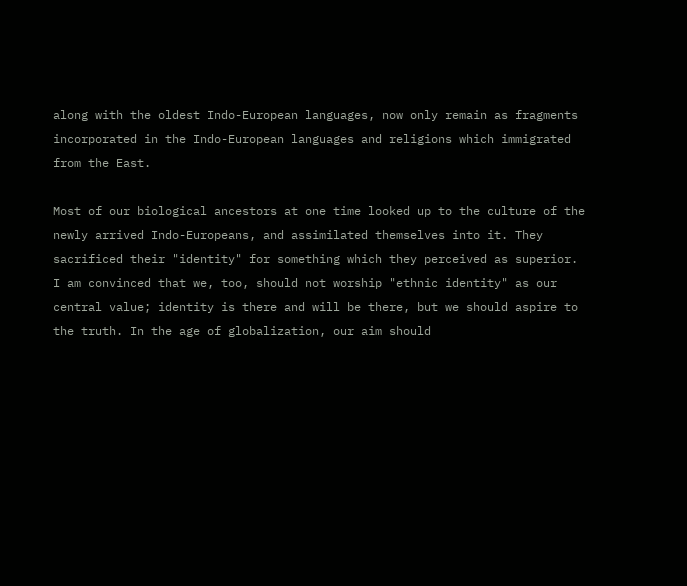along with the oldest Indo-European languages, now only remain as fragments incorporated in the Indo-European languages and religions which immigrated from the East.

Most of our biological ancestors at one time looked up to the culture of the newly arrived Indo-Europeans, and assimilated themselves into it. They sacrificed their "identity" for something which they perceived as superior. I am convinced that we, too, should not worship "ethnic identity" as our central value; identity is there and will be there, but we should aspire to the truth. In the age of globalization, our aim should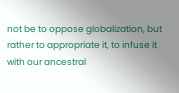not be to oppose globalization, but rather to appropriate it, to infuse it with our ancestral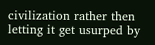civilization rather then letting it get usurped by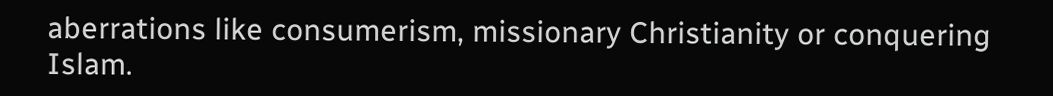aberrations like consumerism, missionary Christianity or conquering Islam.